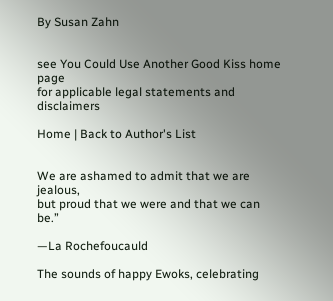By Susan Zahn


see You Could Use Another Good Kiss home page
for applicable legal statements and disclaimers

Home | Back to Author's List


We are ashamed to admit that we are jealous,
but proud that we were and that we can be.”

—La Rochefoucauld

The sounds of happy Ewoks, celebrating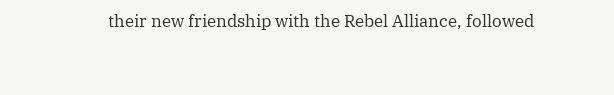their new friendship with the Rebel Alliance, followed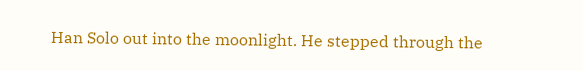Han Solo out into the moonlight. He stepped through the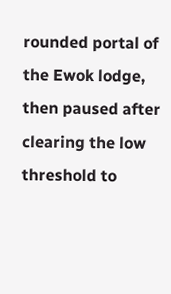rounded portal of the Ewok lodge, then paused after clearing the low threshold to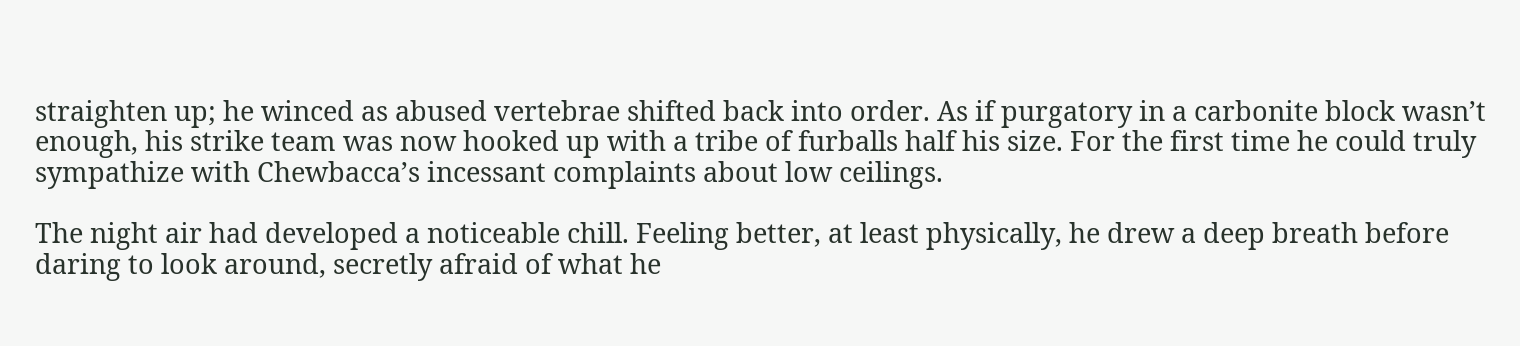straighten up; he winced as abused vertebrae shifted back into order. As if purgatory in a carbonite block wasn’t enough, his strike team was now hooked up with a tribe of furballs half his size. For the first time he could truly sympathize with Chewbacca’s incessant complaints about low ceilings.

The night air had developed a noticeable chill. Feeling better, at least physically, he drew a deep breath before daring to look around, secretly afraid of what he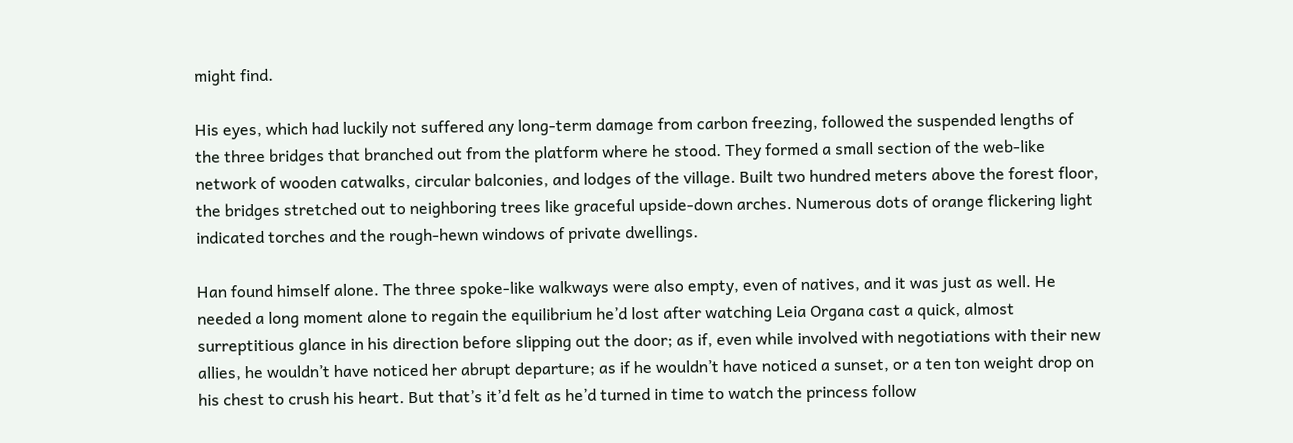might find.

His eyes, which had luckily not suffered any long-term damage from carbon freezing, followed the suspended lengths of the three bridges that branched out from the platform where he stood. They formed a small section of the web-like network of wooden catwalks, circular balconies, and lodges of the village. Built two hundred meters above the forest floor, the bridges stretched out to neighboring trees like graceful upside-down arches. Numerous dots of orange flickering light indicated torches and the rough-hewn windows of private dwellings.

Han found himself alone. The three spoke-like walkways were also empty, even of natives, and it was just as well. He needed a long moment alone to regain the equilibrium he’d lost after watching Leia Organa cast a quick, almost surreptitious glance in his direction before slipping out the door; as if, even while involved with negotiations with their new allies, he wouldn’t have noticed her abrupt departure; as if he wouldn’t have noticed a sunset, or a ten ton weight drop on his chest to crush his heart. But that’s it’d felt as he’d turned in time to watch the princess follow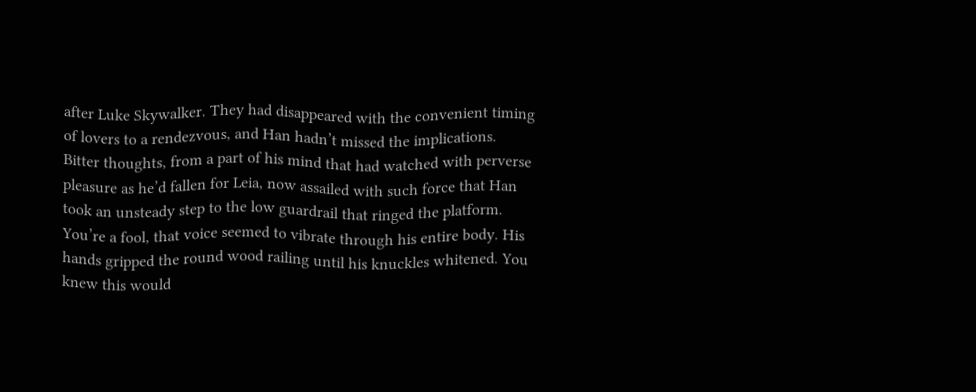after Luke Skywalker. They had disappeared with the convenient timing of lovers to a rendezvous, and Han hadn’t missed the implications. Bitter thoughts, from a part of his mind that had watched with perverse pleasure as he’d fallen for Leia, now assailed with such force that Han took an unsteady step to the low guardrail that ringed the platform. You’re a fool, that voice seemed to vibrate through his entire body. His hands gripped the round wood railing until his knuckles whitened. You knew this would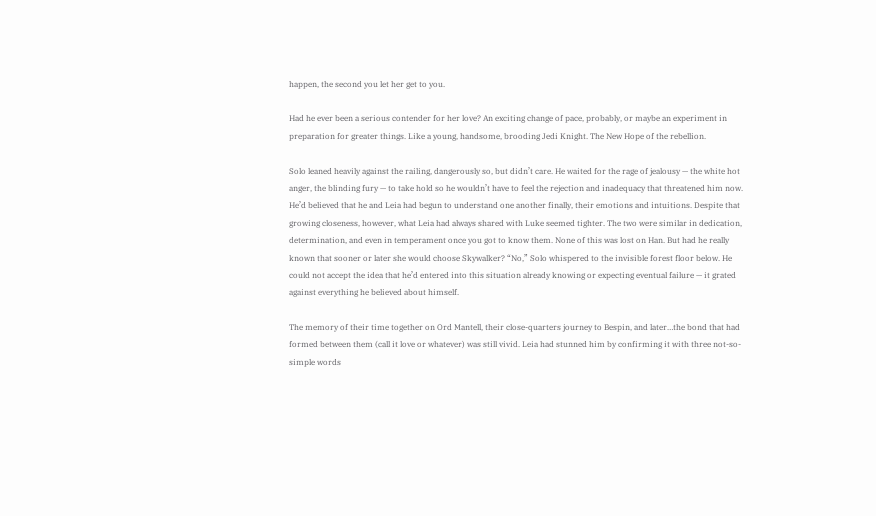happen, the second you let her get to you.

Had he ever been a serious contender for her love? An exciting change of pace, probably, or maybe an experiment in preparation for greater things. Like a young, handsome, brooding Jedi Knight. The New Hope of the rebellion.

Solo leaned heavily against the railing, dangerously so, but didn’t care. He waited for the rage of jealousy — the white hot anger, the blinding fury — to take hold so he wouldn’t have to feel the rejection and inadequacy that threatened him now. He’d believed that he and Leia had begun to understand one another finally, their emotions and intuitions. Despite that growing closeness, however, what Leia had always shared with Luke seemed tighter. The two were similar in dedication, determination, and even in temperament once you got to know them. None of this was lost on Han. But had he really known that sooner or later she would choose Skywalker? “No,” Solo whispered to the invisible forest floor below. He could not accept the idea that he’d entered into this situation already knowing or expecting eventual failure — it grated against everything he believed about himself.

The memory of their time together on Ord Mantell, their close-quarters journey to Bespin, and later…the bond that had formed between them (call it love or whatever) was still vivid. Leia had stunned him by confirming it with three not-so-simple words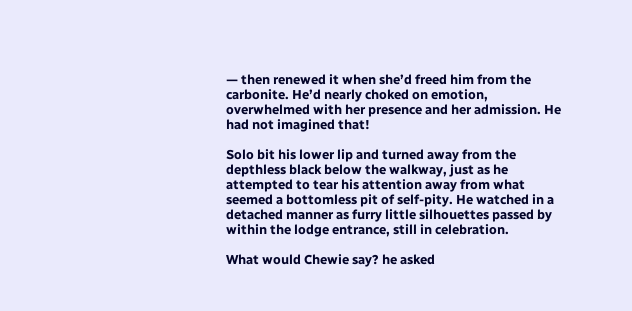— then renewed it when she’d freed him from the carbonite. He’d nearly choked on emotion, overwhelmed with her presence and her admission. He had not imagined that!

Solo bit his lower lip and turned away from the depthless black below the walkway, just as he attempted to tear his attention away from what seemed a bottomless pit of self-pity. He watched in a detached manner as furry little silhouettes passed by within the lodge entrance, still in celebration.

What would Chewie say? he asked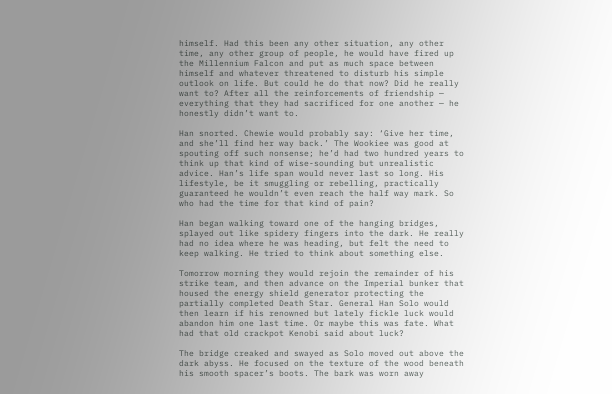himself. Had this been any other situation, any other time, any other group of people, he would have fired up the Millennium Falcon and put as much space between himself and whatever threatened to disturb his simple outlook on life. But could he do that now? Did he really want to? After all the reinforcements of friendship — everything that they had sacrificed for one another — he honestly didn’t want to.

Han snorted. Chewie would probably say: ‘Give her time, and she’ll find her way back.’ The Wookiee was good at spouting off such nonsense; he’d had two hundred years to think up that kind of wise-sounding but unrealistic advice. Han’s life span would never last so long. His lifestyle, be it smuggling or rebelling, practically guaranteed he wouldn’t even reach the half way mark. So who had the time for that kind of pain?

Han began walking toward one of the hanging bridges, splayed out like spidery fingers into the dark. He really had no idea where he was heading, but felt the need to keep walking. He tried to think about something else.

Tomorrow morning they would rejoin the remainder of his strike team, and then advance on the Imperial bunker that housed the energy shield generator protecting the partially completed Death Star. General Han Solo would then learn if his renowned but lately fickle luck would abandon him one last time. Or maybe this was fate. What had that old crackpot Kenobi said about luck?

The bridge creaked and swayed as Solo moved out above the dark abyss. He focused on the texture of the wood beneath his smooth spacer’s boots. The bark was worn away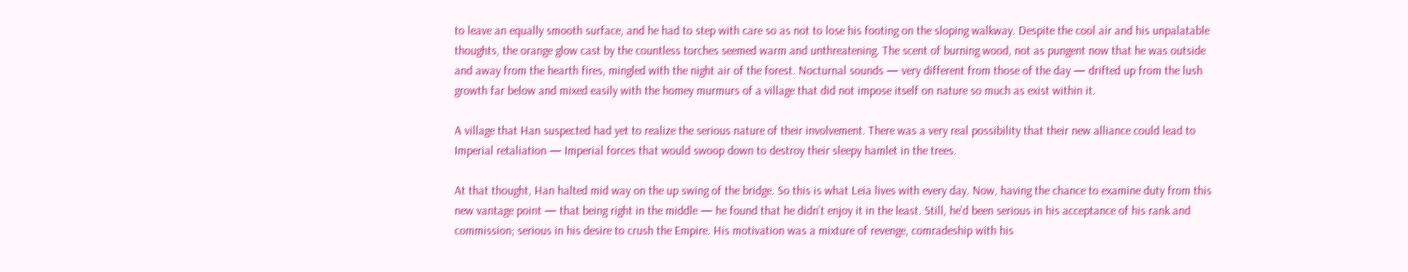to leave an equally smooth surface, and he had to step with care so as not to lose his footing on the sloping walkway. Despite the cool air and his unpalatable thoughts, the orange glow cast by the countless torches seemed warm and unthreatening. The scent of burning wood, not as pungent now that he was outside and away from the hearth fires, mingled with the night air of the forest. Nocturnal sounds — very different from those of the day — drifted up from the lush growth far below and mixed easily with the homey murmurs of a village that did not impose itself on nature so much as exist within it.

A village that Han suspected had yet to realize the serious nature of their involvement. There was a very real possibility that their new alliance could lead to Imperial retaliation — Imperial forces that would swoop down to destroy their sleepy hamlet in the trees.

At that thought, Han halted mid way on the up swing of the bridge. So this is what Leia lives with every day. Now, having the chance to examine duty from this new vantage point — that being right in the middle — he found that he didn’t enjoy it in the least. Still, he’d been serious in his acceptance of his rank and commission; serious in his desire to crush the Empire. His motivation was a mixture of revenge, comradeship with his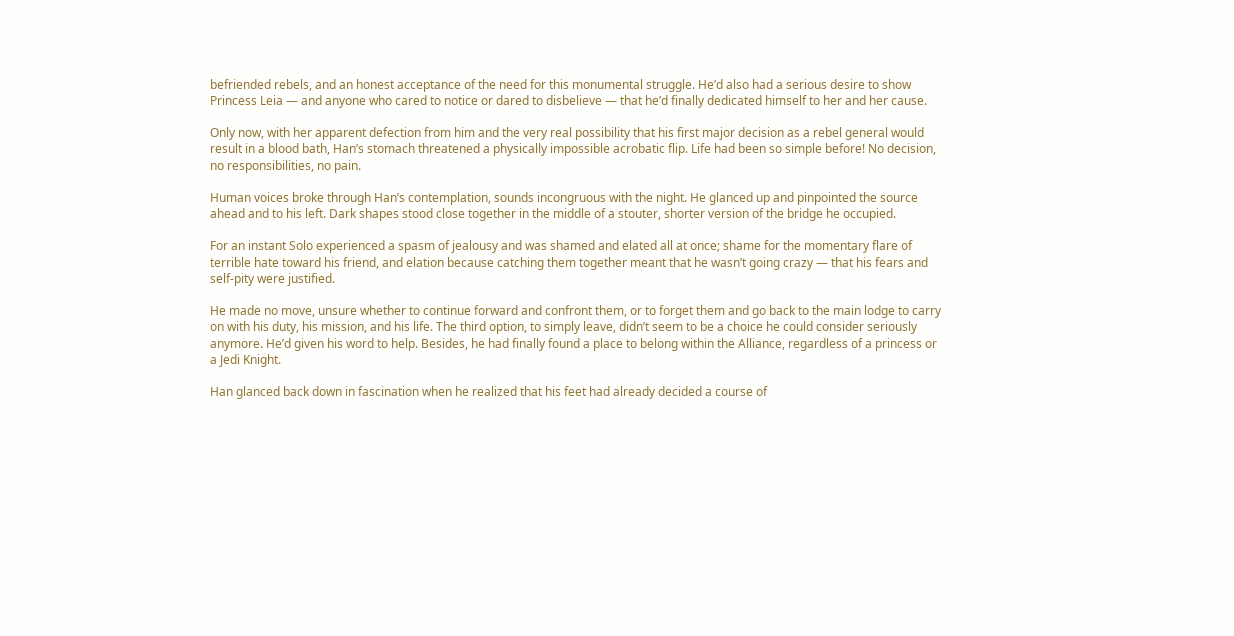befriended rebels, and an honest acceptance of the need for this monumental struggle. He’d also had a serious desire to show Princess Leia — and anyone who cared to notice or dared to disbelieve — that he’d finally dedicated himself to her and her cause.

Only now, with her apparent defection from him and the very real possibility that his first major decision as a rebel general would result in a blood bath, Han’s stomach threatened a physically impossible acrobatic flip. Life had been so simple before! No decision, no responsibilities, no pain.

Human voices broke through Han’s contemplation, sounds incongruous with the night. He glanced up and pinpointed the source ahead and to his left. Dark shapes stood close together in the middle of a stouter, shorter version of the bridge he occupied.

For an instant Solo experienced a spasm of jealousy and was shamed and elated all at once; shame for the momentary flare of terrible hate toward his friend, and elation because catching them together meant that he wasn’t going crazy — that his fears and self-pity were justified.

He made no move, unsure whether to continue forward and confront them, or to forget them and go back to the main lodge to carry on with his duty, his mission, and his life. The third option, to simply leave, didn’t seem to be a choice he could consider seriously anymore. He’d given his word to help. Besides, he had finally found a place to belong within the Alliance, regardless of a princess or a Jedi Knight.

Han glanced back down in fascination when he realized that his feet had already decided a course of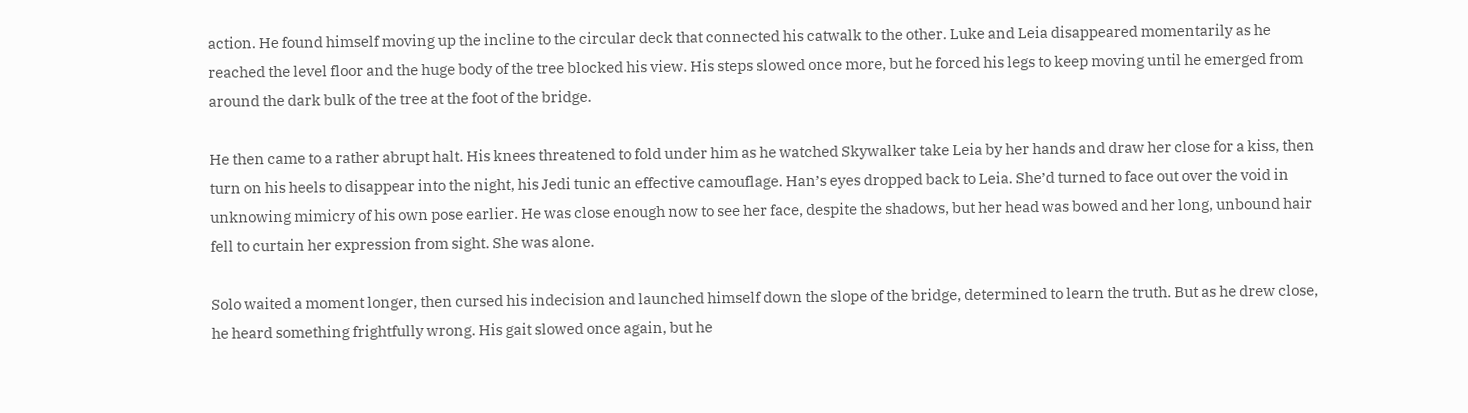action. He found himself moving up the incline to the circular deck that connected his catwalk to the other. Luke and Leia disappeared momentarily as he reached the level floor and the huge body of the tree blocked his view. His steps slowed once more, but he forced his legs to keep moving until he emerged from around the dark bulk of the tree at the foot of the bridge.

He then came to a rather abrupt halt. His knees threatened to fold under him as he watched Skywalker take Leia by her hands and draw her close for a kiss, then turn on his heels to disappear into the night, his Jedi tunic an effective camouflage. Han’s eyes dropped back to Leia. She’d turned to face out over the void in unknowing mimicry of his own pose earlier. He was close enough now to see her face, despite the shadows, but her head was bowed and her long, unbound hair fell to curtain her expression from sight. She was alone.

Solo waited a moment longer, then cursed his indecision and launched himself down the slope of the bridge, determined to learn the truth. But as he drew close, he heard something frightfully wrong. His gait slowed once again, but he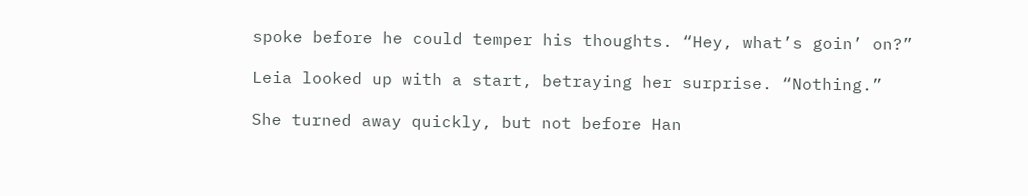spoke before he could temper his thoughts. “Hey, what’s goin’ on?”

Leia looked up with a start, betraying her surprise. “Nothing.”

She turned away quickly, but not before Han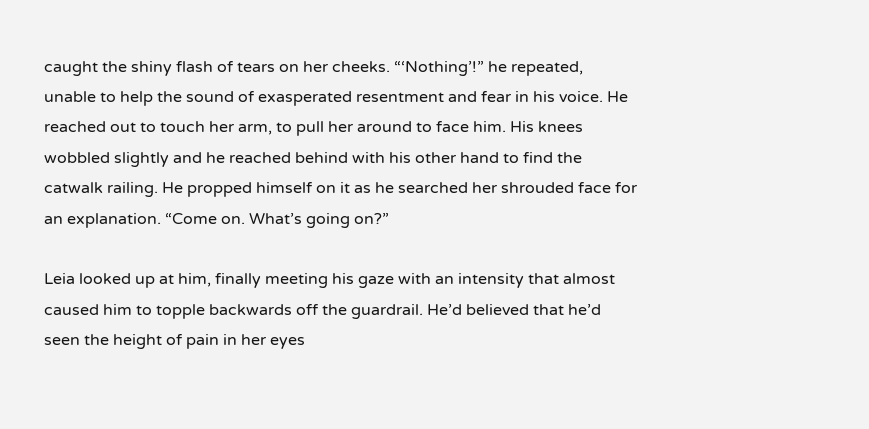caught the shiny flash of tears on her cheeks. “‘Nothing’!” he repeated, unable to help the sound of exasperated resentment and fear in his voice. He reached out to touch her arm, to pull her around to face him. His knees wobbled slightly and he reached behind with his other hand to find the catwalk railing. He propped himself on it as he searched her shrouded face for an explanation. “Come on. What’s going on?”

Leia looked up at him, finally meeting his gaze with an intensity that almost caused him to topple backwards off the guardrail. He’d believed that he’d seen the height of pain in her eyes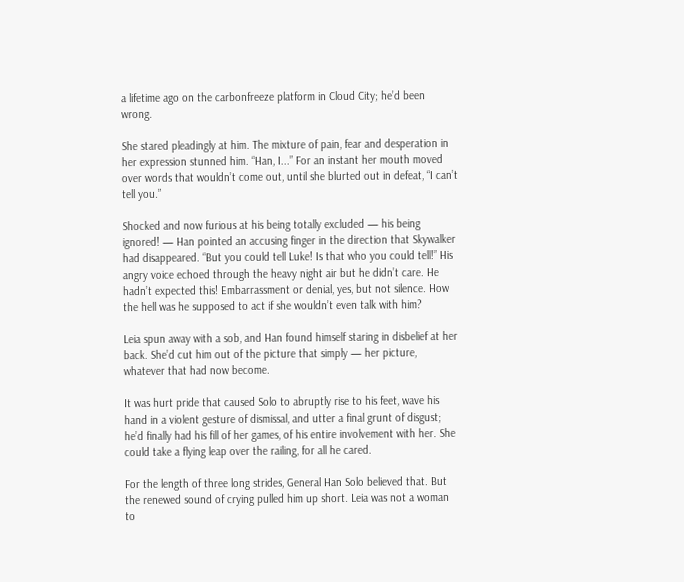a lifetime ago on the carbonfreeze platform in Cloud City; he’d been wrong.

She stared pleadingly at him. The mixture of pain, fear and desperation in her expression stunned him. “Han, I...” For an instant her mouth moved over words that wouldn’t come out, until she blurted out in defeat, “I can’t tell you.”

Shocked and now furious at his being totally excluded — his being ignored! — Han pointed an accusing finger in the direction that Skywalker had disappeared. “But you could tell Luke! Is that who you could tell!” His angry voice echoed through the heavy night air but he didn’t care. He hadn’t expected this! Embarrassment or denial, yes, but not silence. How the hell was he supposed to act if she wouldn’t even talk with him?

Leia spun away with a sob, and Han found himself staring in disbelief at her back. She’d cut him out of the picture that simply — her picture, whatever that had now become.

It was hurt pride that caused Solo to abruptly rise to his feet, wave his hand in a violent gesture of dismissal, and utter a final grunt of disgust; he’d finally had his fill of her games, of his entire involvement with her. She could take a flying leap over the railing, for all he cared.

For the length of three long strides, General Han Solo believed that. But the renewed sound of crying pulled him up short. Leia was not a woman to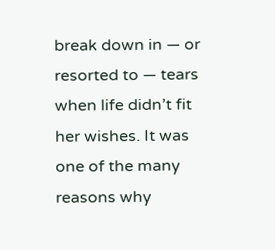break down in — or resorted to — tears when life didn’t fit her wishes. It was one of the many reasons why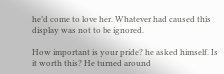he’d come to love her. Whatever had caused this display was not to be ignored.

How important is your pride? he asked himself. Is it worth this? He turned around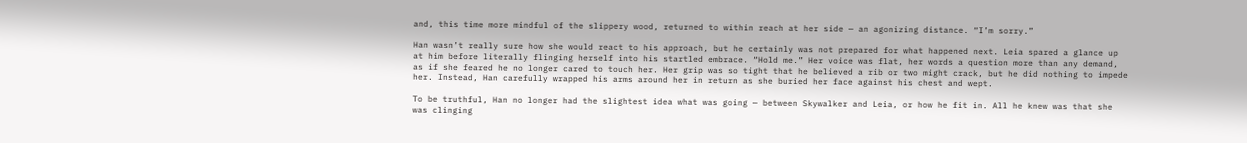and, this time more mindful of the slippery wood, returned to within reach at her side — an agonizing distance. “I’m sorry.”

Han wasn’t really sure how she would react to his approach, but he certainly was not prepared for what happened next. Leia spared a glance up at him before literally flinging herself into his startled embrace. “Hold me.” Her voice was flat, her words a question more than any demand, as if she feared he no longer cared to touch her. Her grip was so tight that he believed a rib or two might crack, but he did nothing to impede her. Instead, Han carefully wrapped his arms around her in return as she buried her face against his chest and wept.

To be truthful, Han no longer had the slightest idea what was going — between Skywalker and Leia, or how he fit in. All he knew was that she was clinging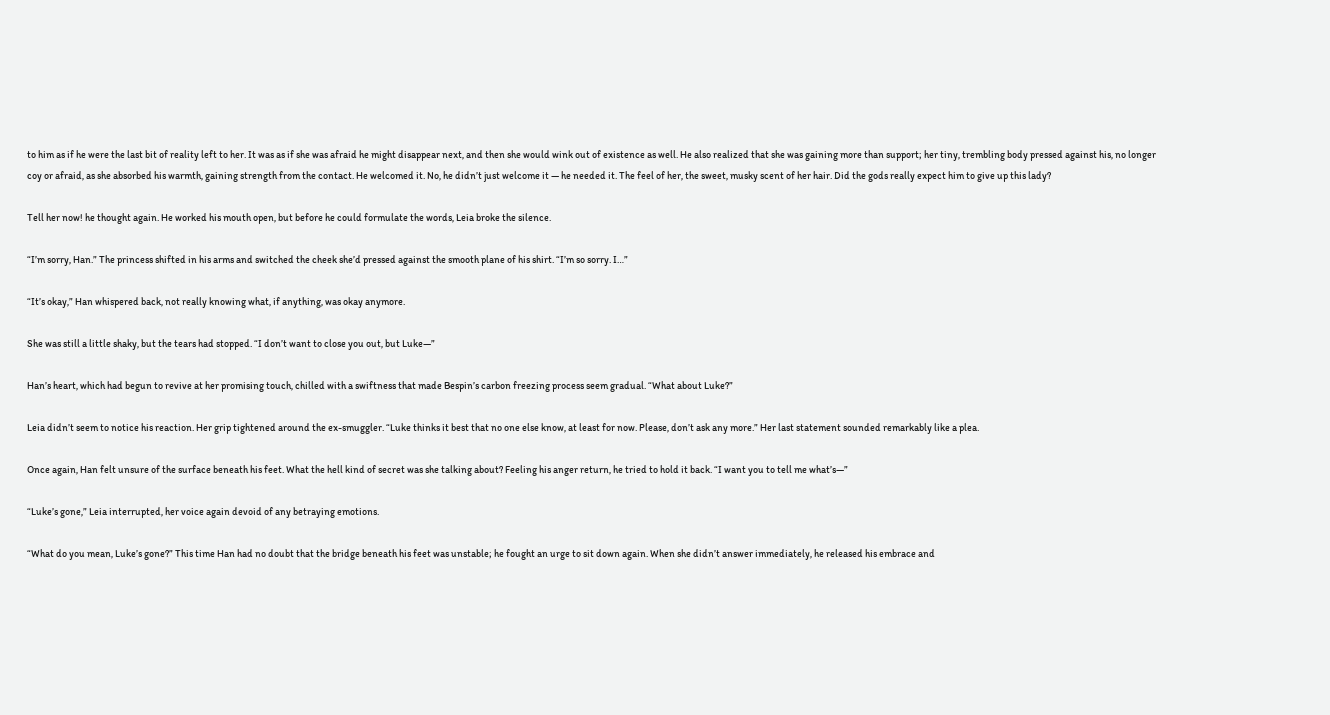to him as if he were the last bit of reality left to her. It was as if she was afraid he might disappear next, and then she would wink out of existence as well. He also realized that she was gaining more than support; her tiny, trembling body pressed against his, no longer coy or afraid, as she absorbed his warmth, gaining strength from the contact. He welcomed it. No, he didn’t just welcome it — he needed it. The feel of her, the sweet, musky scent of her hair. Did the gods really expect him to give up this lady?

Tell her now! he thought again. He worked his mouth open, but before he could formulate the words, Leia broke the silence.

“I’m sorry, Han.” The princess shifted in his arms and switched the cheek she’d pressed against the smooth plane of his shirt. “I’m so sorry. I…”

“It’s okay,” Han whispered back, not really knowing what, if anything, was okay anymore.

She was still a little shaky, but the tears had stopped. “I don’t want to close you out, but Luke—”

Han’s heart, which had begun to revive at her promising touch, chilled with a swiftness that made Bespin’s carbon freezing process seem gradual. “What about Luke?”

Leia didn’t seem to notice his reaction. Her grip tightened around the ex-smuggler. “Luke thinks it best that no one else know, at least for now. Please, don’t ask any more.” Her last statement sounded remarkably like a plea.

Once again, Han felt unsure of the surface beneath his feet. What the hell kind of secret was she talking about? Feeling his anger return, he tried to hold it back. “I want you to tell me what’s—”

“Luke’s gone,” Leia interrupted, her voice again devoid of any betraying emotions.

“What do you mean, Luke’s gone?” This time Han had no doubt that the bridge beneath his feet was unstable; he fought an urge to sit down again. When she didn’t answer immediately, he released his embrace and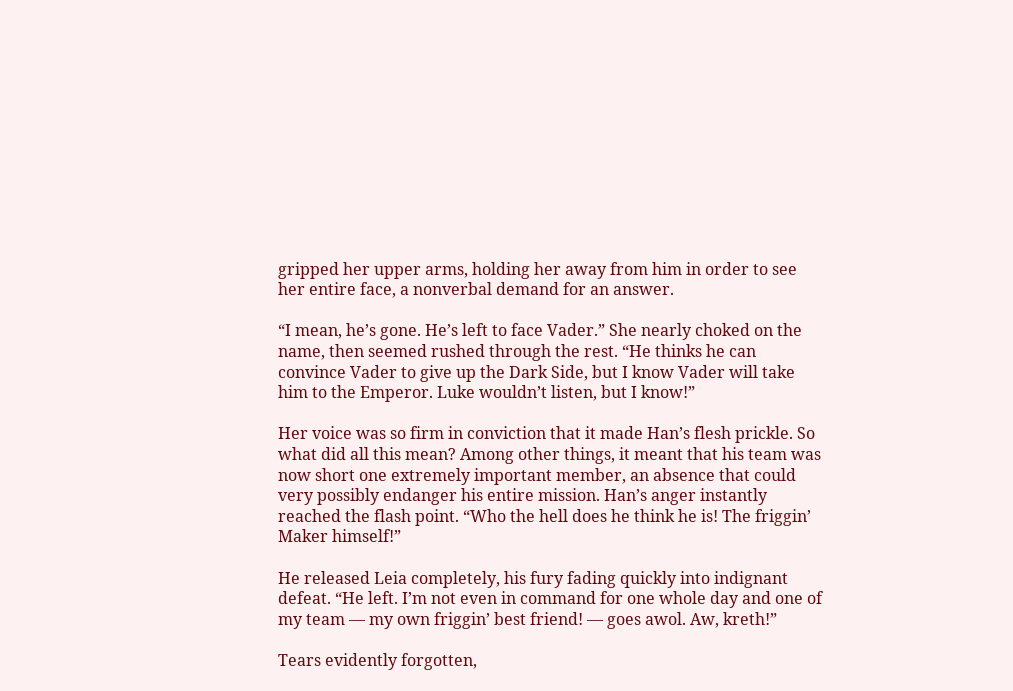gripped her upper arms, holding her away from him in order to see her entire face, a nonverbal demand for an answer.

“I mean, he’s gone. He’s left to face Vader.” She nearly choked on the name, then seemed rushed through the rest. “He thinks he can convince Vader to give up the Dark Side, but I know Vader will take him to the Emperor. Luke wouldn’t listen, but I know!”

Her voice was so firm in conviction that it made Han’s flesh prickle. So what did all this mean? Among other things, it meant that his team was now short one extremely important member, an absence that could very possibly endanger his entire mission. Han’s anger instantly reached the flash point. “Who the hell does he think he is! The friggin’ Maker himself!”

He released Leia completely, his fury fading quickly into indignant defeat. “He left. I’m not even in command for one whole day and one of my team — my own friggin’ best friend! — goes awol. Aw, kreth!”

Tears evidently forgotten,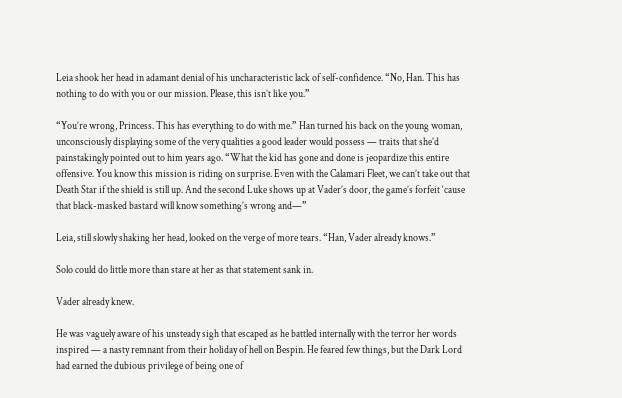Leia shook her head in adamant denial of his uncharacteristic lack of self-confidence. “No, Han. This has nothing to do with you or our mission. Please, this isn’t like you.”

“You’re wrong, Princess. This has everything to do with me.” Han turned his back on the young woman, unconsciously displaying some of the very qualities a good leader would possess — traits that she’d painstakingly pointed out to him years ago. “What the kid has gone and done is jeopardize this entire offensive. You know this mission is riding on surprise. Even with the Calamari Fleet, we can’t take out that Death Star if the shield is still up. And the second Luke shows up at Vader’s door, the game’s forfeit ‘cause that black-masked bastard will know something’s wrong and—”

Leia, still slowly shaking her head, looked on the verge of more tears. “Han, Vader already knows.”

Solo could do little more than stare at her as that statement sank in.

Vader already knew.

He was vaguely aware of his unsteady sigh that escaped as he battled internally with the terror her words inspired — a nasty remnant from their holiday of hell on Bespin. He feared few things, but the Dark Lord had earned the dubious privilege of being one of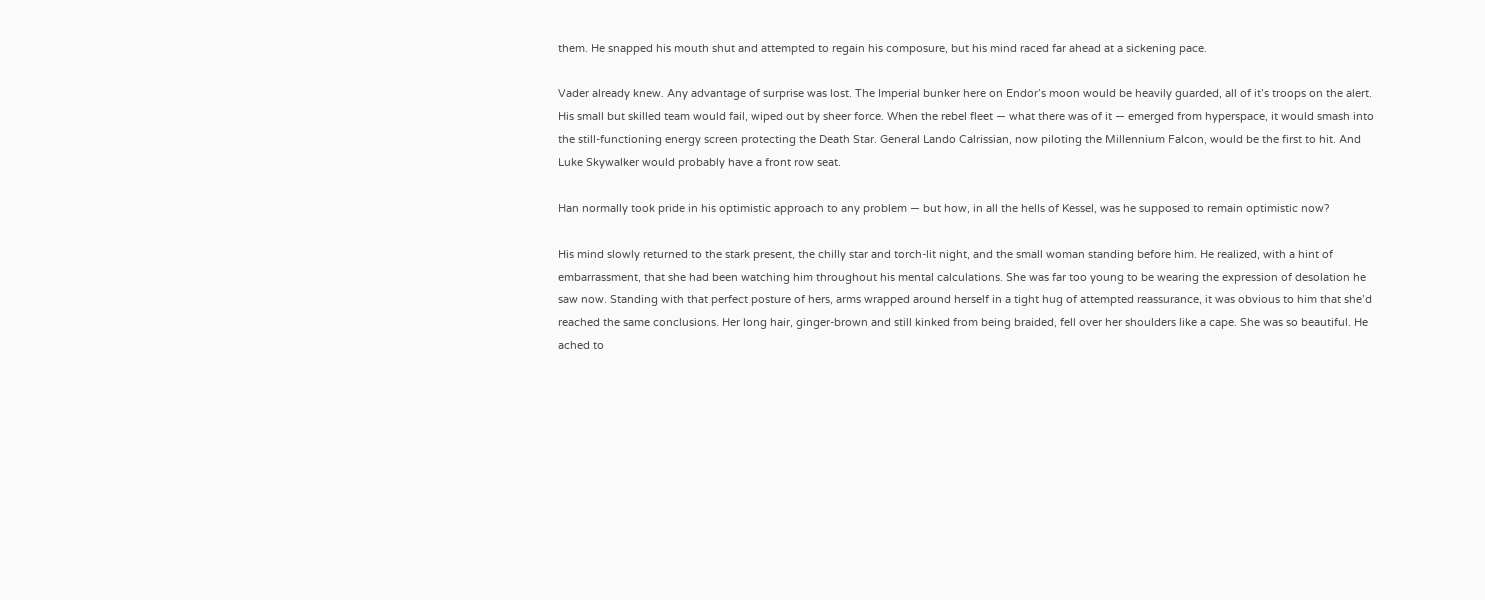them. He snapped his mouth shut and attempted to regain his composure, but his mind raced far ahead at a sickening pace.

Vader already knew. Any advantage of surprise was lost. The Imperial bunker here on Endor’s moon would be heavily guarded, all of it’s troops on the alert. His small but skilled team would fail, wiped out by sheer force. When the rebel fleet — what there was of it — emerged from hyperspace, it would smash into the still-functioning energy screen protecting the Death Star. General Lando Calrissian, now piloting the Millennium Falcon, would be the first to hit. And Luke Skywalker would probably have a front row seat.

Han normally took pride in his optimistic approach to any problem — but how, in all the hells of Kessel, was he supposed to remain optimistic now?

His mind slowly returned to the stark present, the chilly star and torch-lit night, and the small woman standing before him. He realized, with a hint of embarrassment, that she had been watching him throughout his mental calculations. She was far too young to be wearing the expression of desolation he saw now. Standing with that perfect posture of hers, arms wrapped around herself in a tight hug of attempted reassurance, it was obvious to him that she’d reached the same conclusions. Her long hair, ginger-brown and still kinked from being braided, fell over her shoulders like a cape. She was so beautiful. He ached to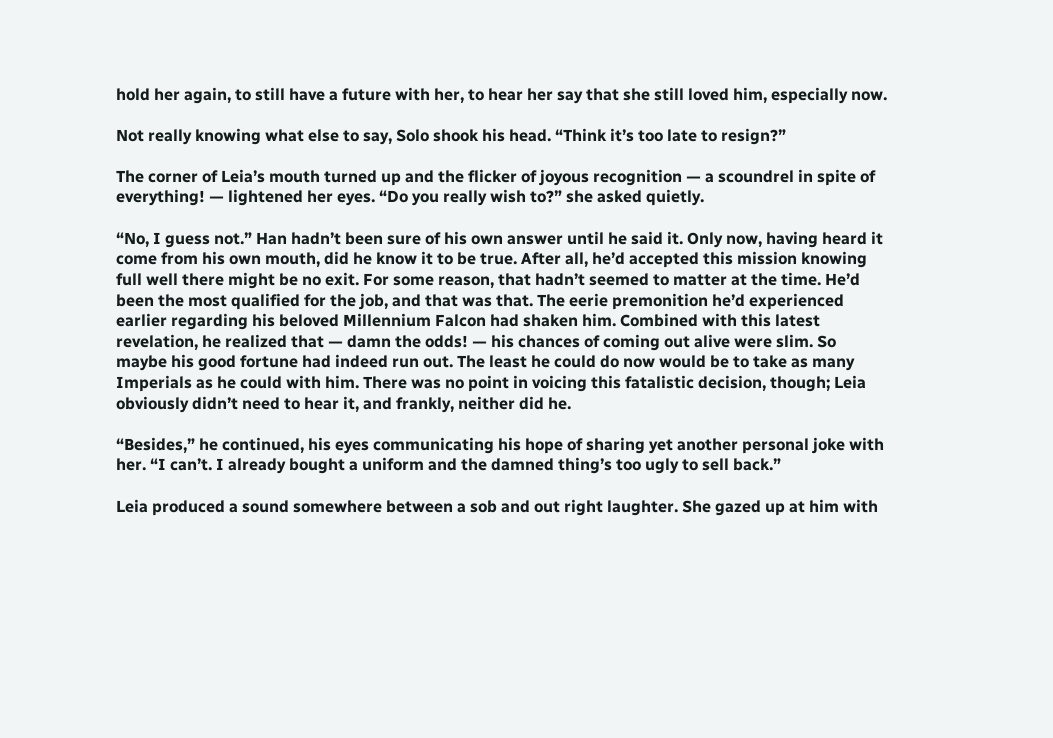hold her again, to still have a future with her, to hear her say that she still loved him, especially now.

Not really knowing what else to say, Solo shook his head. “Think it’s too late to resign?”

The corner of Leia’s mouth turned up and the flicker of joyous recognition — a scoundrel in spite of everything! — lightened her eyes. “Do you really wish to?” she asked quietly.

“No, I guess not.” Han hadn’t been sure of his own answer until he said it. Only now, having heard it come from his own mouth, did he know it to be true. After all, he’d accepted this mission knowing full well there might be no exit. For some reason, that hadn’t seemed to matter at the time. He’d been the most qualified for the job, and that was that. The eerie premonition he’d experienced earlier regarding his beloved Millennium Falcon had shaken him. Combined with this latest revelation, he realized that — damn the odds! — his chances of coming out alive were slim. So maybe his good fortune had indeed run out. The least he could do now would be to take as many Imperials as he could with him. There was no point in voicing this fatalistic decision, though; Leia obviously didn’t need to hear it, and frankly, neither did he.

“Besides,” he continued, his eyes communicating his hope of sharing yet another personal joke with her. “I can’t. I already bought a uniform and the damned thing’s too ugly to sell back.”

Leia produced a sound somewhere between a sob and out right laughter. She gazed up at him with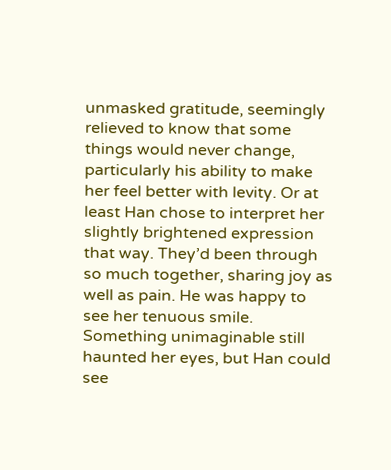unmasked gratitude, seemingly relieved to know that some things would never change, particularly his ability to make her feel better with levity. Or at least Han chose to interpret her slightly brightened expression that way. They’d been through so much together, sharing joy as well as pain. He was happy to see her tenuous smile. Something unimaginable still haunted her eyes, but Han could see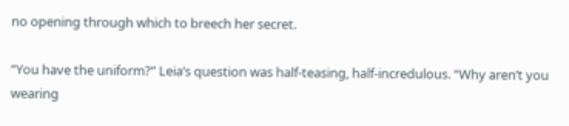no opening through which to breech her secret.

“You have the uniform?” Leia’s question was half-teasing, half-incredulous. “Why aren’t you wearing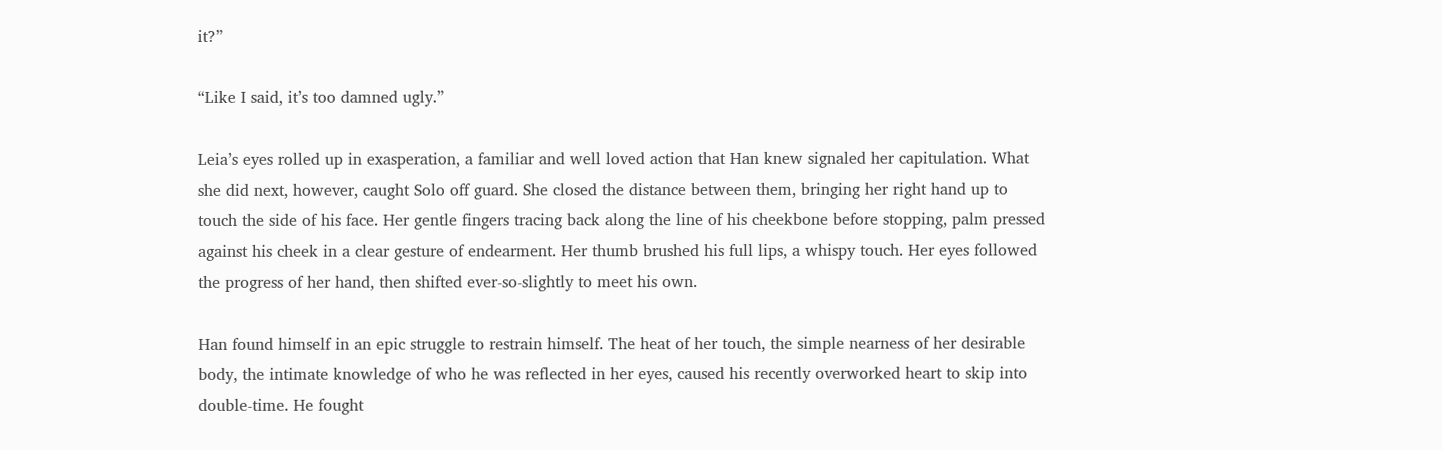it?”

“Like I said, it’s too damned ugly.”

Leia’s eyes rolled up in exasperation, a familiar and well loved action that Han knew signaled her capitulation. What she did next, however, caught Solo off guard. She closed the distance between them, bringing her right hand up to touch the side of his face. Her gentle fingers tracing back along the line of his cheekbone before stopping, palm pressed against his cheek in a clear gesture of endearment. Her thumb brushed his full lips, a whispy touch. Her eyes followed the progress of her hand, then shifted ever-so-slightly to meet his own.

Han found himself in an epic struggle to restrain himself. The heat of her touch, the simple nearness of her desirable body, the intimate knowledge of who he was reflected in her eyes, caused his recently overworked heart to skip into double-time. He fought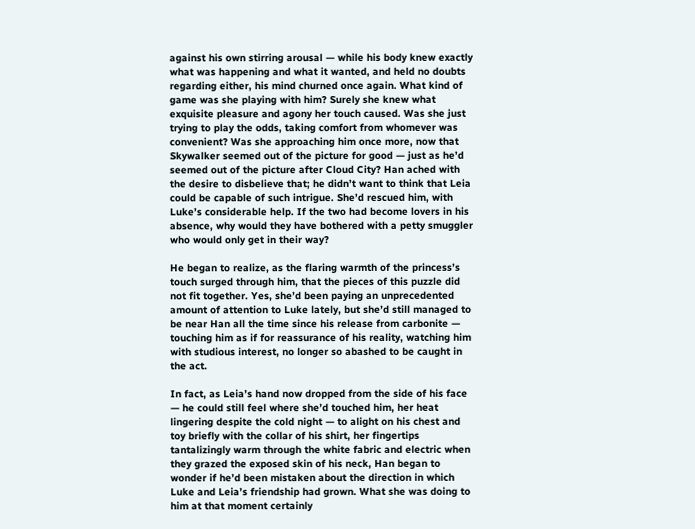against his own stirring arousal — while his body knew exactly what was happening and what it wanted, and held no doubts regarding either, his mind churned once again. What kind of game was she playing with him? Surely she knew what exquisite pleasure and agony her touch caused. Was she just trying to play the odds, taking comfort from whomever was convenient? Was she approaching him once more, now that Skywalker seemed out of the picture for good — just as he’d seemed out of the picture after Cloud City? Han ached with the desire to disbelieve that; he didn’t want to think that Leia could be capable of such intrigue. She’d rescued him, with Luke’s considerable help. If the two had become lovers in his absence, why would they have bothered with a petty smuggler who would only get in their way?

He began to realize, as the flaring warmth of the princess’s touch surged through him, that the pieces of this puzzle did not fit together. Yes, she’d been paying an unprecedented amount of attention to Luke lately, but she’d still managed to be near Han all the time since his release from carbonite — touching him as if for reassurance of his reality, watching him with studious interest, no longer so abashed to be caught in the act.

In fact, as Leia’s hand now dropped from the side of his face — he could still feel where she’d touched him, her heat lingering despite the cold night — to alight on his chest and toy briefly with the collar of his shirt, her fingertips tantalizingly warm through the white fabric and electric when they grazed the exposed skin of his neck, Han began to wonder if he’d been mistaken about the direction in which Luke and Leia’s friendship had grown. What she was doing to him at that moment certainly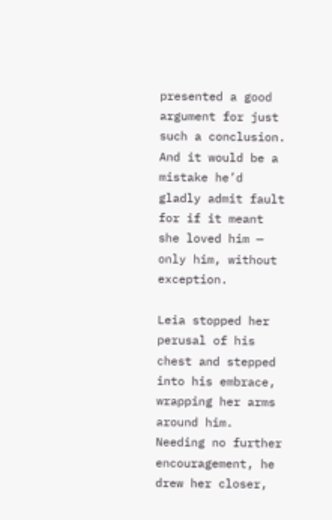presented a good argument for just such a conclusion. And it would be a mistake he’d gladly admit fault for if it meant she loved him — only him, without exception.

Leia stopped her perusal of his chest and stepped into his embrace, wrapping her arms around him. Needing no further encouragement, he drew her closer,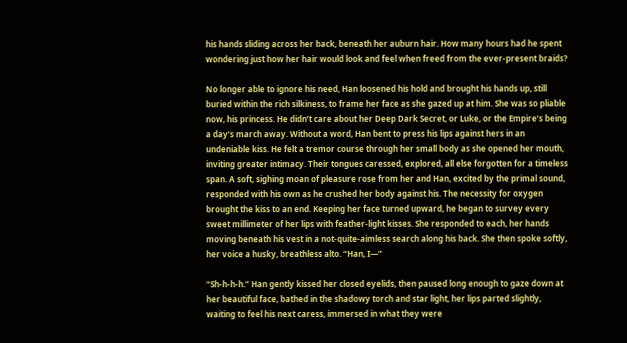his hands sliding across her back, beneath her auburn hair. How many hours had he spent wondering just how her hair would look and feel when freed from the ever-present braids?

No longer able to ignore his need, Han loosened his hold and brought his hands up, still buried within the rich silkiness, to frame her face as she gazed up at him. She was so pliable now, his princess. He didn’t care about her Deep Dark Secret, or Luke, or the Empire’s being a day’s march away. Without a word, Han bent to press his lips against hers in an undeniable kiss. He felt a tremor course through her small body as she opened her mouth, inviting greater intimacy. Their tongues caressed, explored, all else forgotten for a timeless span. A soft, sighing moan of pleasure rose from her and Han, excited by the primal sound, responded with his own as he crushed her body against his. The necessity for oxygen brought the kiss to an end. Keeping her face turned upward, he began to survey every sweet millimeter of her lips with feather-light kisses. She responded to each, her hands moving beneath his vest in a not-quite-aimless search along his back. She then spoke softly, her voice a husky, breathless alto. “Han, I—”

“Sh-h-h-h.” Han gently kissed her closed eyelids, then paused long enough to gaze down at her beautiful face, bathed in the shadowy torch and star light, her lips parted slightly, waiting to feel his next caress, immersed in what they were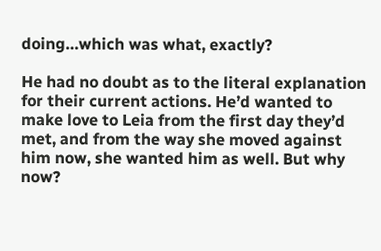doing…which was what, exactly?

He had no doubt as to the literal explanation for their current actions. He’d wanted to make love to Leia from the first day they’d met, and from the way she moved against him now, she wanted him as well. But why now?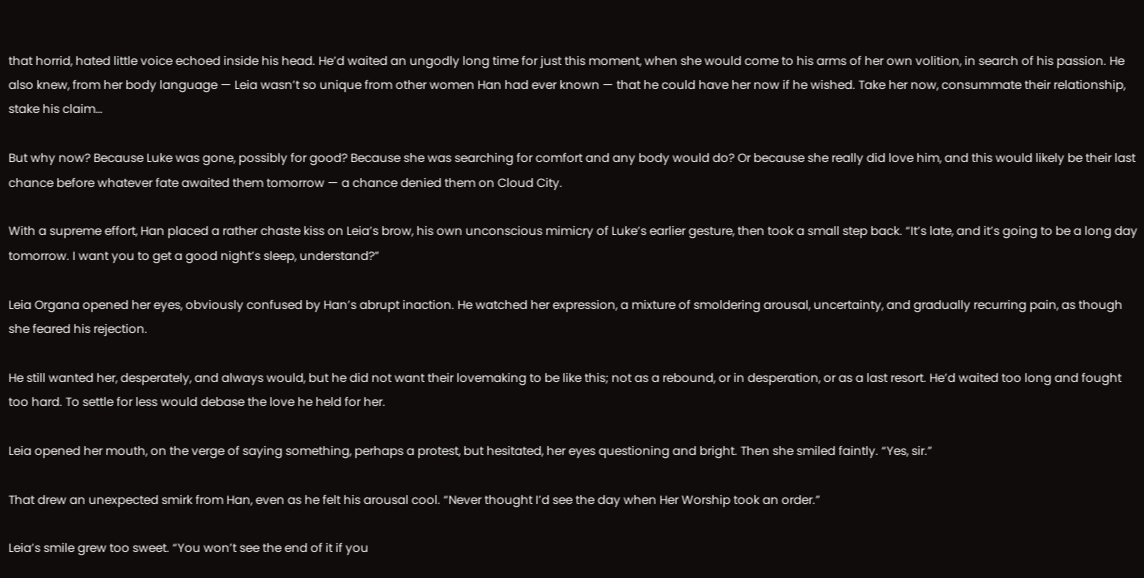that horrid, hated little voice echoed inside his head. He’d waited an ungodly long time for just this moment, when she would come to his arms of her own volition, in search of his passion. He also knew, from her body language — Leia wasn’t so unique from other women Han had ever known — that he could have her now if he wished. Take her now, consummate their relationship, stake his claim…

But why now? Because Luke was gone, possibly for good? Because she was searching for comfort and any body would do? Or because she really did love him, and this would likely be their last chance before whatever fate awaited them tomorrow — a chance denied them on Cloud City.

With a supreme effort, Han placed a rather chaste kiss on Leia’s brow, his own unconscious mimicry of Luke’s earlier gesture, then took a small step back. “It’s late, and it’s going to be a long day tomorrow. I want you to get a good night’s sleep, understand?”

Leia Organa opened her eyes, obviously confused by Han’s abrupt inaction. He watched her expression, a mixture of smoldering arousal, uncertainty, and gradually recurring pain, as though she feared his rejection.

He still wanted her, desperately, and always would, but he did not want their lovemaking to be like this; not as a rebound, or in desperation, or as a last resort. He’d waited too long and fought too hard. To settle for less would debase the love he held for her.

Leia opened her mouth, on the verge of saying something, perhaps a protest, but hesitated, her eyes questioning and bright. Then she smiled faintly. “Yes, sir.”

That drew an unexpected smirk from Han, even as he felt his arousal cool. “Never thought I’d see the day when Her Worship took an order.”

Leia’s smile grew too sweet. “You won’t see the end of it if you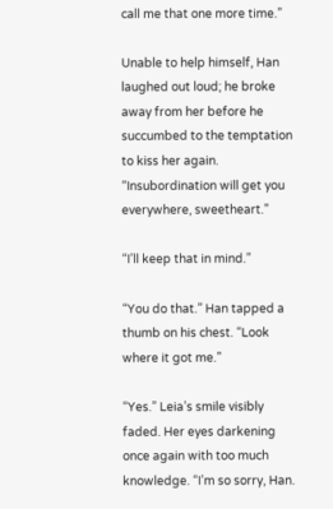call me that one more time.”

Unable to help himself, Han laughed out loud; he broke away from her before he succumbed to the temptation to kiss her again. “Insubordination will get you everywhere, sweetheart.”

“I’ll keep that in mind.”

“You do that.” Han tapped a thumb on his chest. “Look where it got me.”

“Yes.” Leia’s smile visibly faded. Her eyes darkening once again with too much knowledge. “I’m so sorry, Han.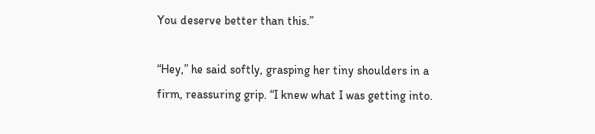You deserve better than this.”

“Hey,” he said softly, grasping her tiny shoulders in a firm, reassuring grip. “I knew what I was getting into.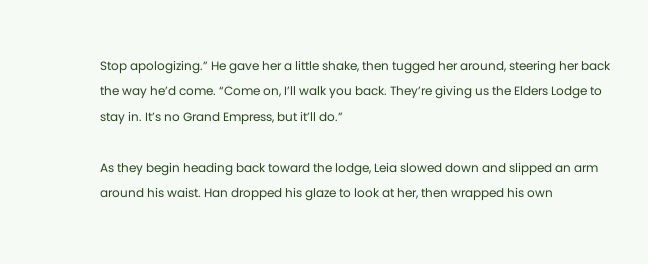Stop apologizing.” He gave her a little shake, then tugged her around, steering her back the way he’d come. “Come on, I’ll walk you back. They’re giving us the Elders Lodge to stay in. It’s no Grand Empress, but it’ll do.”

As they begin heading back toward the lodge, Leia slowed down and slipped an arm around his waist. Han dropped his glaze to look at her, then wrapped his own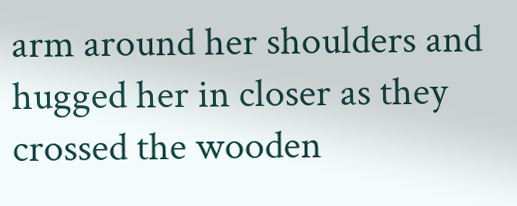arm around her shoulders and hugged her in closer as they crossed the wooden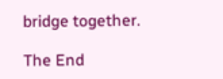bridge together.

The End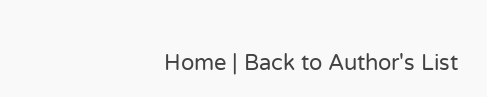Home | Back to Author's List